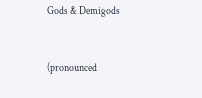Gods & Demigods


(pronounced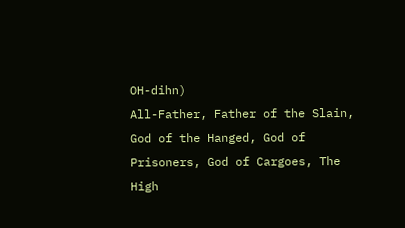OH-dihn)
All-Father, Father of the Slain, God of the Hanged, God of Prisoners, God of Cargoes, The High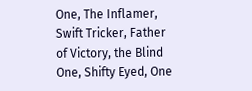One, The Inflamer, Swift Tricker, Father of Victory, the Blind One, Shifty Eyed, One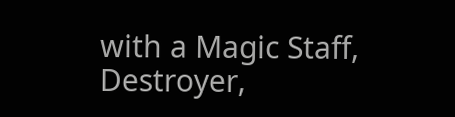with a Magic Staff, Destroyer,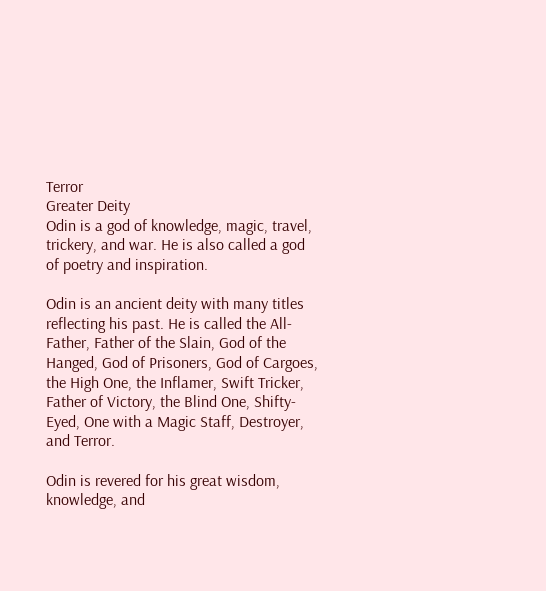Terror
Greater Deity
Odin is a god of knowledge, magic, travel, trickery, and war. He is also called a god of poetry and inspiration.

Odin is an ancient deity with many titles reflecting his past. He is called the All-Father, Father of the Slain, God of the Hanged, God of Prisoners, God of Cargoes, the High One, the Inflamer, Swift Tricker, Father of Victory, the Blind One, Shifty-Eyed, One with a Magic Staff, Destroyer, and Terror.

Odin is revered for his great wisdom, knowledge, and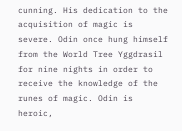cunning. His dedication to the acquisition of magic is severe. Odin once hung himself from the World Tree Yggdrasil for nine nights in order to receive the knowledge of the runes of magic. Odin is heroic,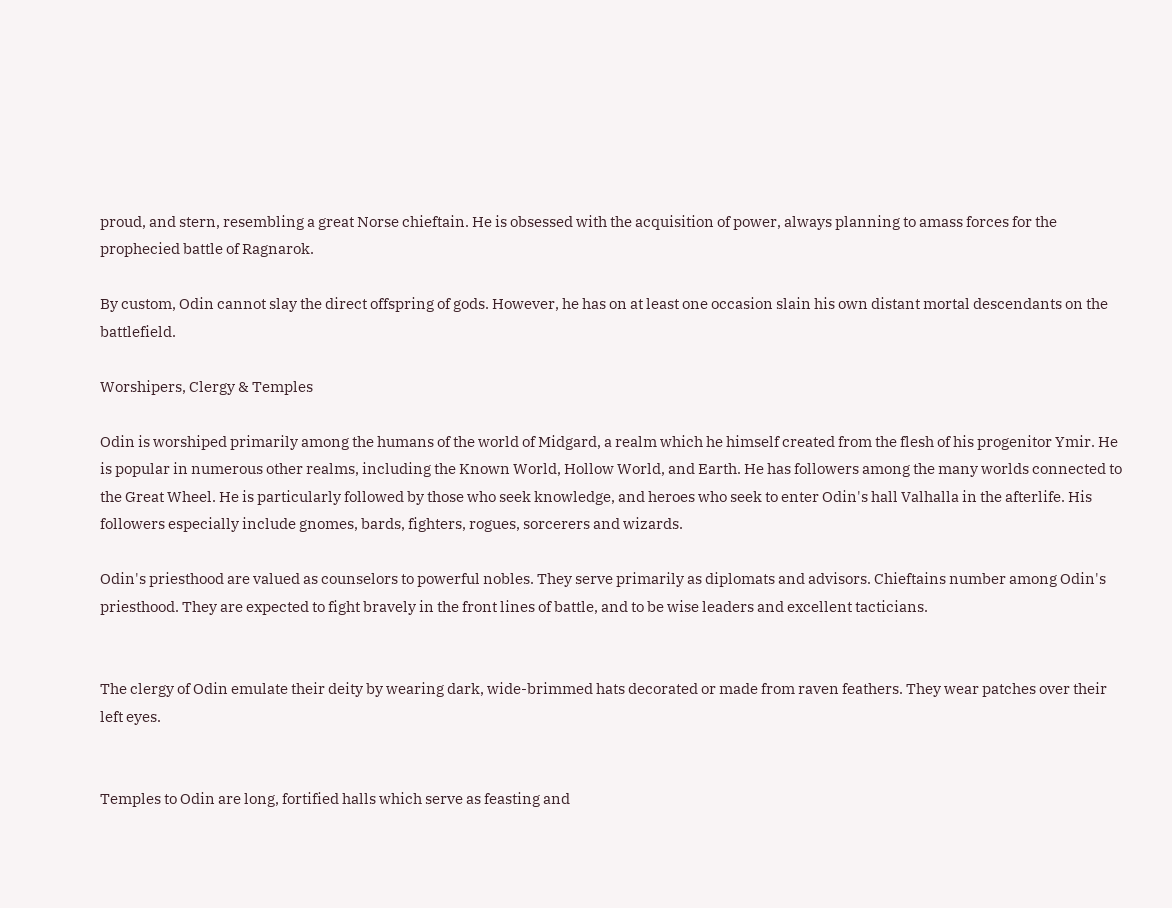proud, and stern, resembling a great Norse chieftain. He is obsessed with the acquisition of power, always planning to amass forces for the prophecied battle of Ragnarok.

By custom, Odin cannot slay the direct offspring of gods. However, he has on at least one occasion slain his own distant mortal descendants on the battlefield.

Worshipers, Clergy & Temples

Odin is worshiped primarily among the humans of the world of Midgard, a realm which he himself created from the flesh of his progenitor Ymir. He is popular in numerous other realms, including the Known World, Hollow World, and Earth. He has followers among the many worlds connected to the Great Wheel. He is particularly followed by those who seek knowledge, and heroes who seek to enter Odin's hall Valhalla in the afterlife. His followers especially include gnomes, bards, fighters, rogues, sorcerers and wizards.

Odin's priesthood are valued as counselors to powerful nobles. They serve primarily as diplomats and advisors. Chieftains number among Odin's priesthood. They are expected to fight bravely in the front lines of battle, and to be wise leaders and excellent tacticians.


The clergy of Odin emulate their deity by wearing dark, wide-brimmed hats decorated or made from raven feathers. They wear patches over their left eyes.


Temples to Odin are long, fortified halls which serve as feasting and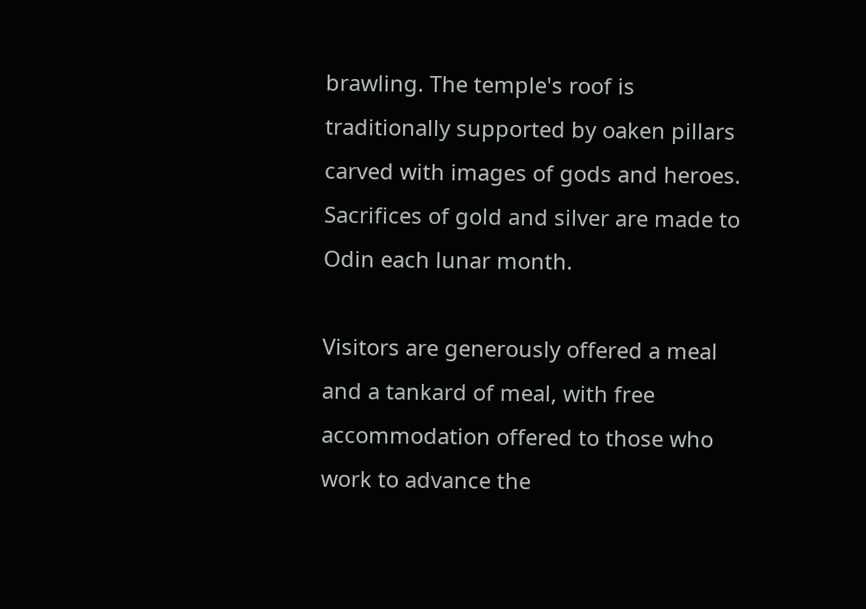brawling. The temple's roof is traditionally supported by oaken pillars carved with images of gods and heroes. Sacrifices of gold and silver are made to Odin each lunar month.

Visitors are generously offered a meal and a tankard of meal, with free accommodation offered to those who work to advance the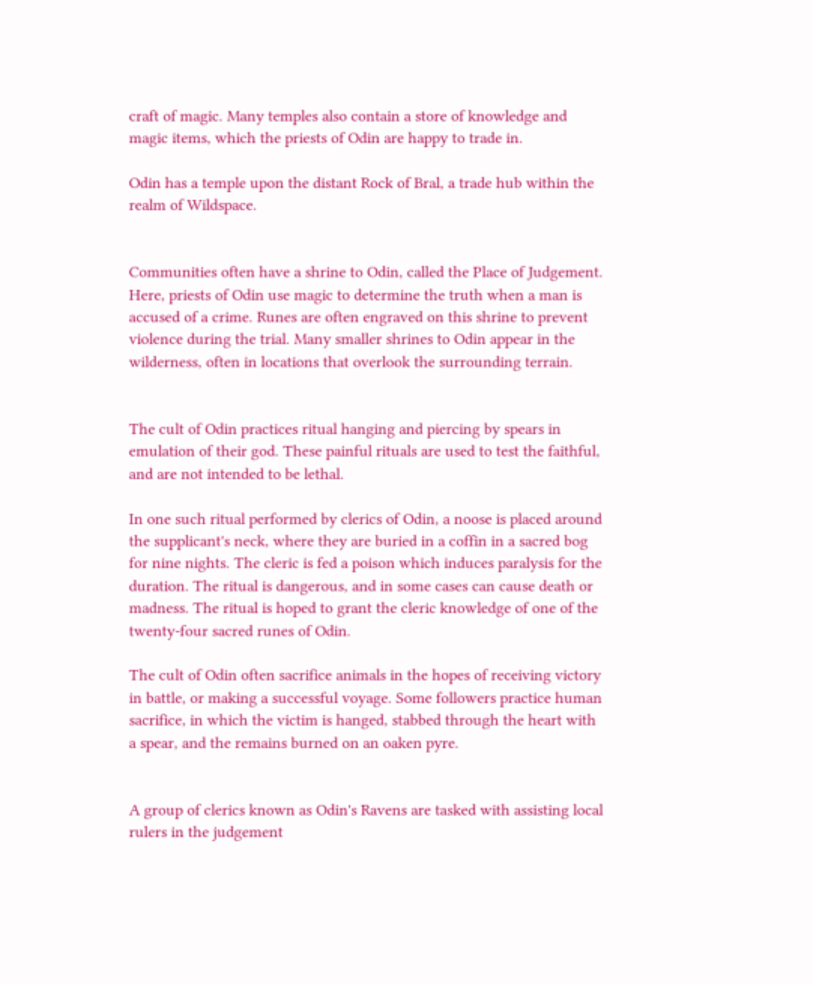craft of magic. Many temples also contain a store of knowledge and magic items, which the priests of Odin are happy to trade in.

Odin has a temple upon the distant Rock of Bral, a trade hub within the realm of Wildspace.


Communities often have a shrine to Odin, called the Place of Judgement. Here, priests of Odin use magic to determine the truth when a man is accused of a crime. Runes are often engraved on this shrine to prevent violence during the trial. Many smaller shrines to Odin appear in the wilderness, often in locations that overlook the surrounding terrain.


The cult of Odin practices ritual hanging and piercing by spears in emulation of their god. These painful rituals are used to test the faithful, and are not intended to be lethal.

In one such ritual performed by clerics of Odin, a noose is placed around the supplicant's neck, where they are buried in a coffin in a sacred bog for nine nights. The cleric is fed a poison which induces paralysis for the duration. The ritual is dangerous, and in some cases can cause death or madness. The ritual is hoped to grant the cleric knowledge of one of the twenty-four sacred runes of Odin.

The cult of Odin often sacrifice animals in the hopes of receiving victory in battle, or making a successful voyage. Some followers practice human sacrifice, in which the victim is hanged, stabbed through the heart with a spear, and the remains burned on an oaken pyre.


A group of clerics known as Odin's Ravens are tasked with assisting local rulers in the judgement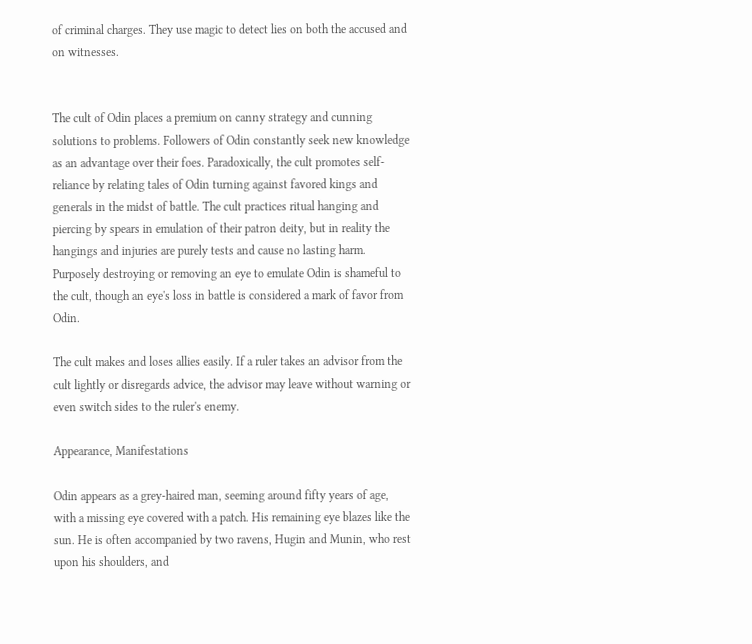of criminal charges. They use magic to detect lies on both the accused and on witnesses.


The cult of Odin places a premium on canny strategy and cunning solutions to problems. Followers of Odin constantly seek new knowledge as an advantage over their foes. Paradoxically, the cult promotes self-reliance by relating tales of Odin turning against favored kings and generals in the midst of battle. The cult practices ritual hanging and piercing by spears in emulation of their patron deity, but in reality the hangings and injuries are purely tests and cause no lasting harm. Purposely destroying or removing an eye to emulate Odin is shameful to the cult, though an eye's loss in battle is considered a mark of favor from Odin.

The cult makes and loses allies easily. If a ruler takes an advisor from the cult lightly or disregards advice, the advisor may leave without warning or even switch sides to the ruler's enemy.

Appearance, Manifestations

Odin appears as a grey-haired man, seeming around fifty years of age, with a missing eye covered with a patch. His remaining eye blazes like the sun. He is often accompanied by two ravens, Hugin and Munin, who rest upon his shoulders, and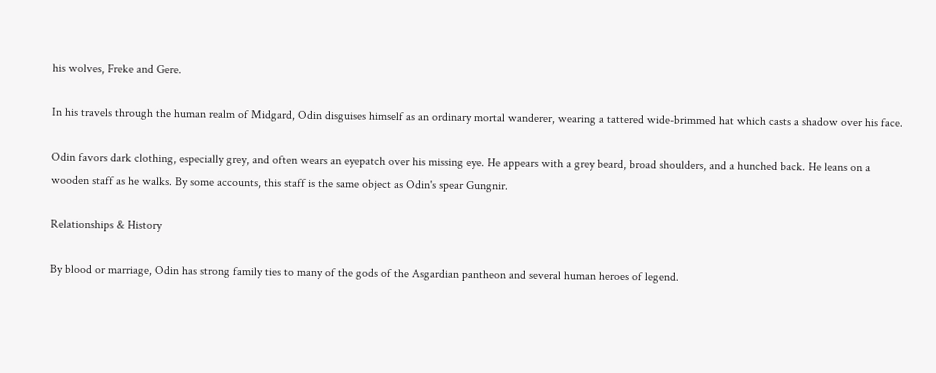his wolves, Freke and Gere.

In his travels through the human realm of Midgard, Odin disguises himself as an ordinary mortal wanderer, wearing a tattered wide-brimmed hat which casts a shadow over his face.

Odin favors dark clothing, especially grey, and often wears an eyepatch over his missing eye. He appears with a grey beard, broad shoulders, and a hunched back. He leans on a wooden staff as he walks. By some accounts, this staff is the same object as Odin's spear Gungnir.

Relationships & History

By blood or marriage, Odin has strong family ties to many of the gods of the Asgardian pantheon and several human heroes of legend.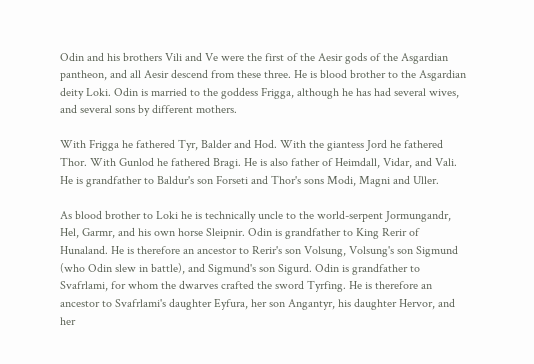Odin and his brothers Vili and Ve were the first of the Aesir gods of the Asgardian pantheon, and all Aesir descend from these three. He is blood brother to the Asgardian deity Loki. Odin is married to the goddess Frigga, although he has had several wives, and several sons by different mothers.

With Frigga he fathered Tyr, Balder and Hod. With the giantess Jord he fathered Thor. With Gunlod he fathered Bragi. He is also father of Heimdall, Vidar, and Vali. He is grandfather to Baldur's son Forseti and Thor's sons Modi, Magni and Uller.

As blood brother to Loki he is technically uncle to the world-serpent Jormungandr, Hel, Garmr, and his own horse Sleipnir. Odin is grandfather to King Rerir of Hunaland. He is therefore an ancestor to Rerir's son Volsung, Volsung's son Sigmund (who Odin slew in battle), and Sigmund's son Sigurd. Odin is grandfather to Svafrlami, for whom the dwarves crafted the sword Tyrfing. He is therefore an ancestor to Svafrlami's daughter Eyfura, her son Angantyr, his daughter Hervor, and her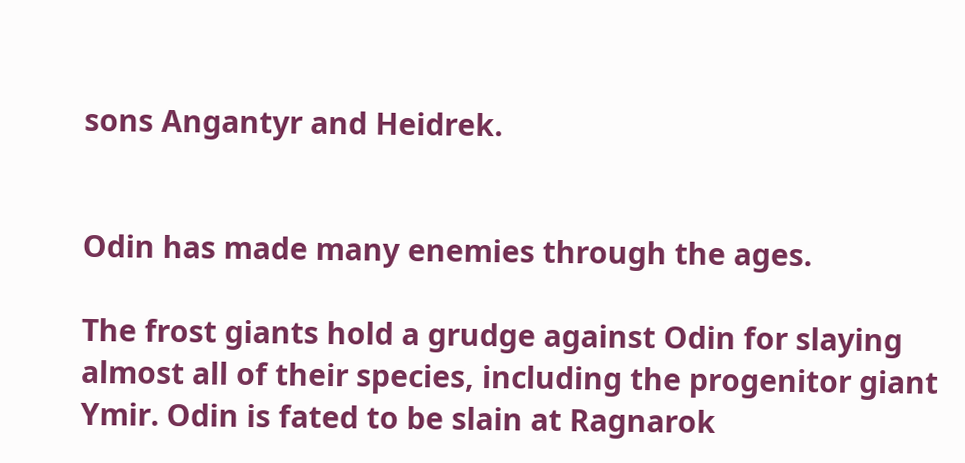sons Angantyr and Heidrek.


Odin has made many enemies through the ages.

The frost giants hold a grudge against Odin for slaying almost all of their species, including the progenitor giant Ymir. Odin is fated to be slain at Ragnarok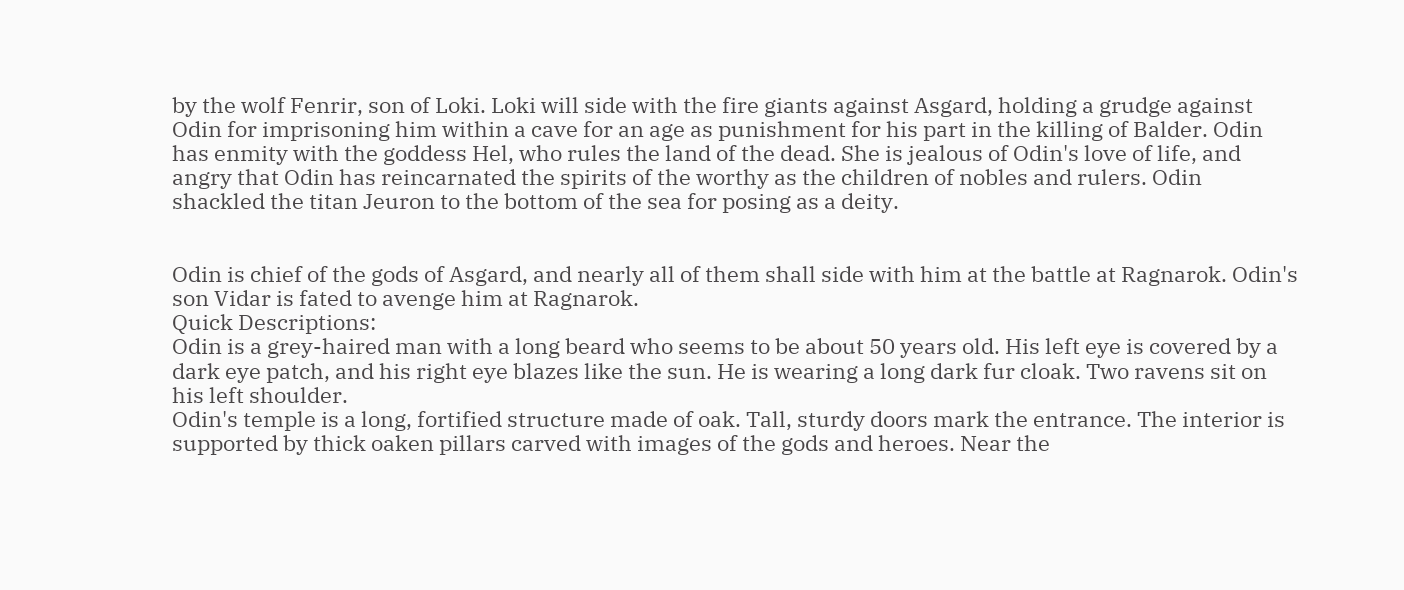by the wolf Fenrir, son of Loki. Loki will side with the fire giants against Asgard, holding a grudge against Odin for imprisoning him within a cave for an age as punishment for his part in the killing of Balder. Odin has enmity with the goddess Hel, who rules the land of the dead. She is jealous of Odin's love of life, and angry that Odin has reincarnated the spirits of the worthy as the children of nobles and rulers. Odin shackled the titan Jeuron to the bottom of the sea for posing as a deity.


Odin is chief of the gods of Asgard, and nearly all of them shall side with him at the battle at Ragnarok. Odin's son Vidar is fated to avenge him at Ragnarok.
Quick Descriptions:
Odin is a grey-haired man with a long beard who seems to be about 50 years old. His left eye is covered by a dark eye patch, and his right eye blazes like the sun. He is wearing a long dark fur cloak. Two ravens sit on his left shoulder.
Odin's temple is a long, fortified structure made of oak. Tall, sturdy doors mark the entrance. The interior is supported by thick oaken pillars carved with images of the gods and heroes. Near the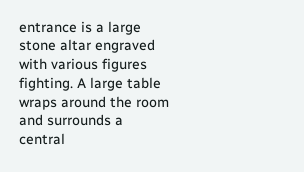entrance is a large stone altar engraved with various figures fighting. A large table wraps around the room and surrounds a central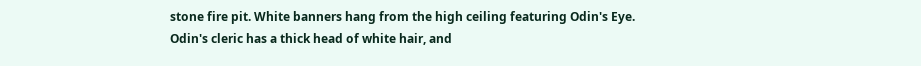stone fire pit. White banners hang from the high ceiling featuring Odin's Eye.
Odin's cleric has a thick head of white hair, and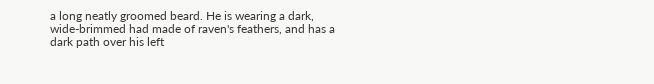a long neatly groomed beard. He is wearing a dark, wide-brimmed had made of raven's feathers, and has a dark path over his left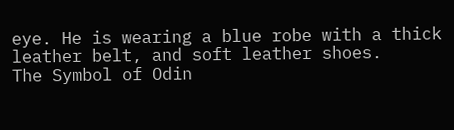eye. He is wearing a blue robe with a thick leather belt, and soft leather shoes.
The Symbol of Odin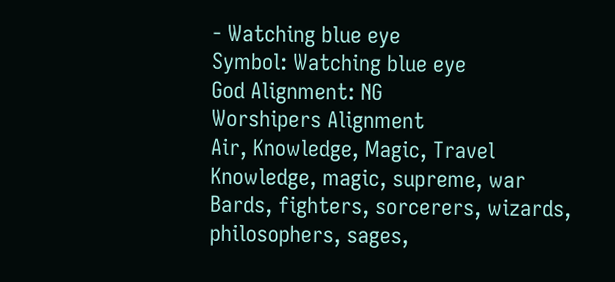- Watching blue eye
Symbol: Watching blue eye
God Alignment: NG
Worshipers Alignment
Air, Knowledge, Magic, Travel
Knowledge, magic, supreme, war
Bards, fighters, sorcerers, wizards, philosophers, sages,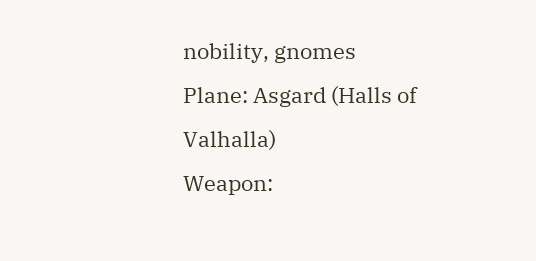nobility, gnomes
Plane: Asgard (Halls of Valhalla)
Weapon: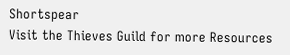Shortspear
Visit the Thieves Guild for more Resources